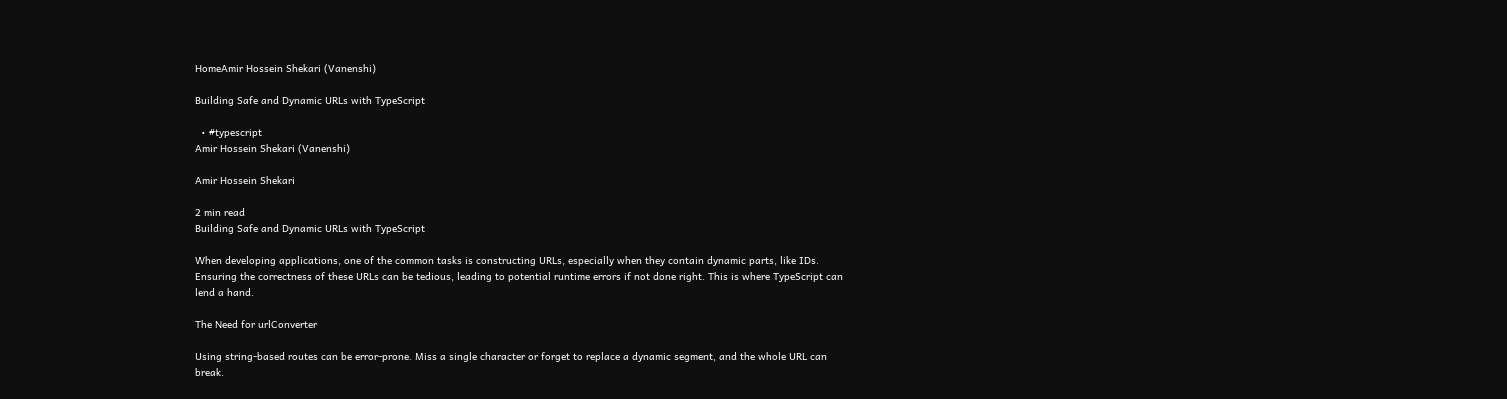HomeAmir Hossein Shekari (Vanenshi)

Building Safe and Dynamic URLs with TypeScript

  • #typescript
Amir Hossein Shekari (Vanenshi)

Amir Hossein Shekari

2 min read
Building Safe and Dynamic URLs with TypeScript

When developing applications, one of the common tasks is constructing URLs, especially when they contain dynamic parts, like IDs. Ensuring the correctness of these URLs can be tedious, leading to potential runtime errors if not done right. This is where TypeScript can lend a hand.

The Need for urlConverter

Using string-based routes can be error-prone. Miss a single character or forget to replace a dynamic segment, and the whole URL can break.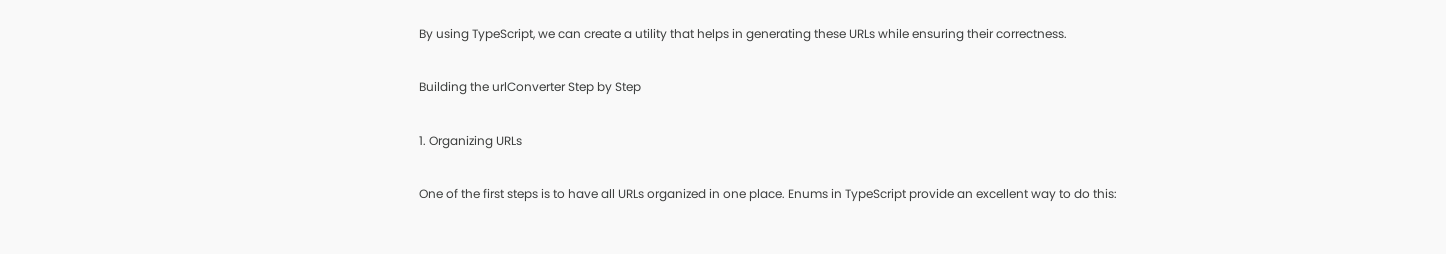By using TypeScript, we can create a utility that helps in generating these URLs while ensuring their correctness.

Building the urlConverter Step by Step

1. Organizing URLs

One of the first steps is to have all URLs organized in one place. Enums in TypeScript provide an excellent way to do this: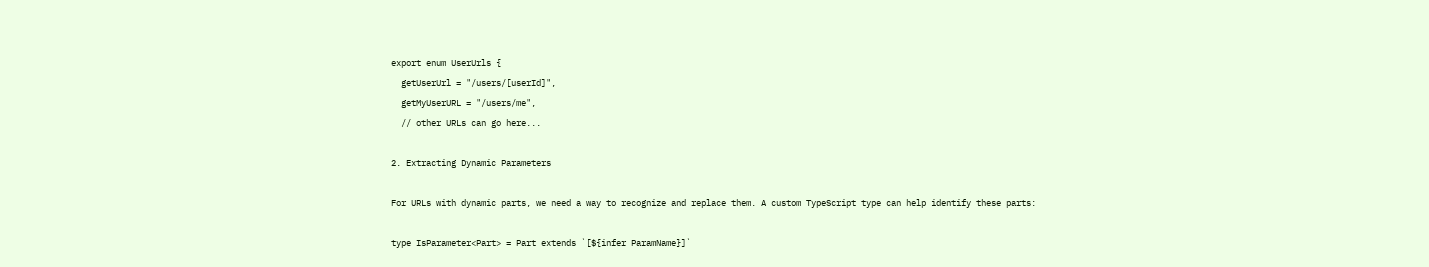export enum UserUrls {
  getUserUrl = "/users/[userId]",
  getMyUserURL = "/users/me",
  // other URLs can go here...

2. Extracting Dynamic Parameters

For URLs with dynamic parts, we need a way to recognize and replace them. A custom TypeScript type can help identify these parts:

type IsParameter<Part> = Part extends `[${infer ParamName}]`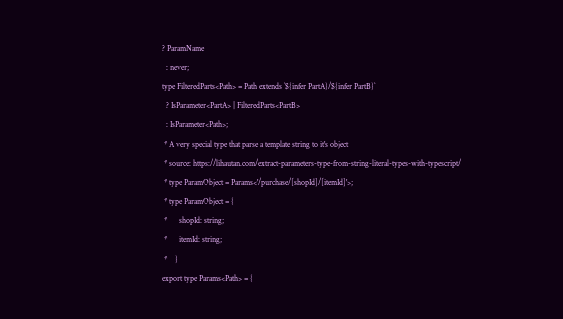? ParamName
  : never;
type FilteredParts<Path> = Path extends `${infer PartA}/${infer PartB}`
  ? IsParameter<PartA> | FilteredParts<PartB>
  : IsParameter<Path>;
 * A very special type that parse a template string to it's object
 * source: https://lihautan.com/extract-parameters-type-from-string-literal-types-with-typescript/
 * type ParamObject = Params<'/purchase/[shopId]/[itemId]'>;
 * type ParamObject = {
 *      shopId: string;
 *      itemId: string;
 *    }
export type Params<Path> = {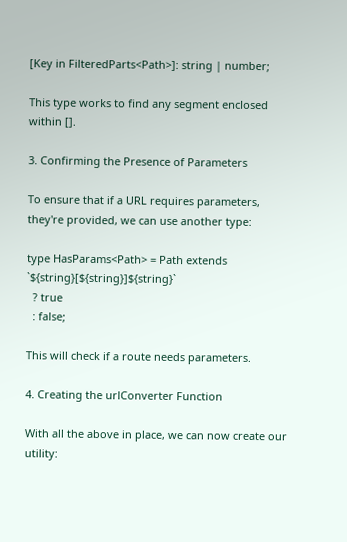[Key in FilteredParts<Path>]: string | number;

This type works to find any segment enclosed within [].

3. Confirming the Presence of Parameters

To ensure that if a URL requires parameters, they're provided, we can use another type:

type HasParams<Path> = Path extends `${string}[${string}]${string}`
  ? true
  : false;

This will check if a route needs parameters.

4. Creating the urlConverter Function

With all the above in place, we can now create our utility: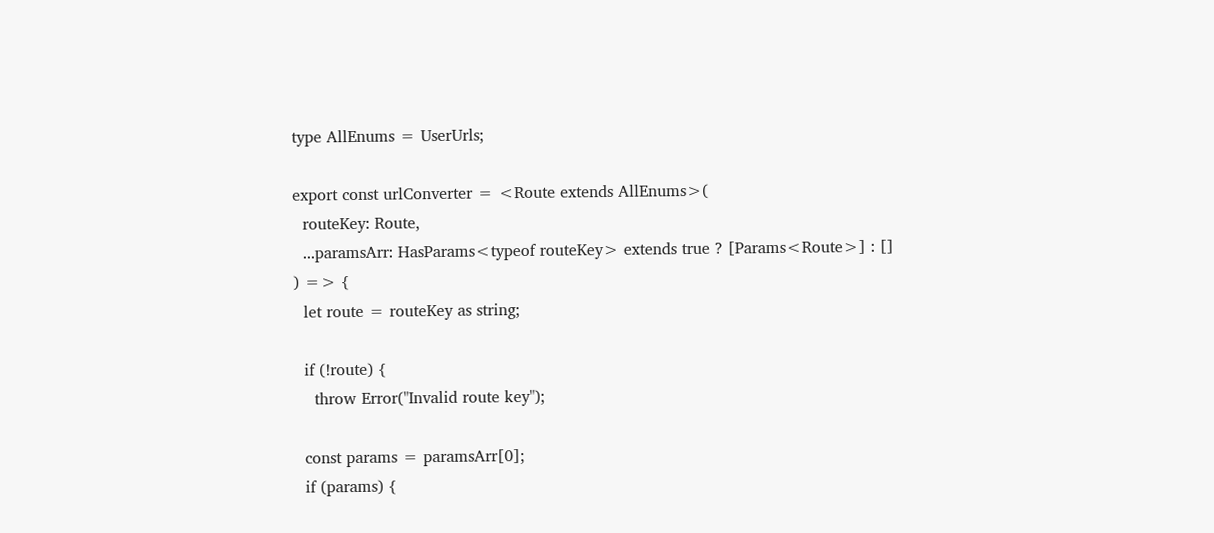type AllEnums = UserUrls;

export const urlConverter = <Route extends AllEnums>(
  routeKey: Route,
  ...paramsArr: HasParams<typeof routeKey> extends true ? [Params<Route>] : []
) => {
  let route = routeKey as string;

  if (!route) {
    throw Error("Invalid route key");

  const params = paramsArr[0];
  if (params) {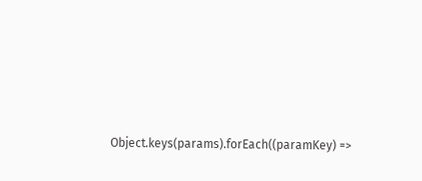Object.keys(params).forEach((paramKey) =>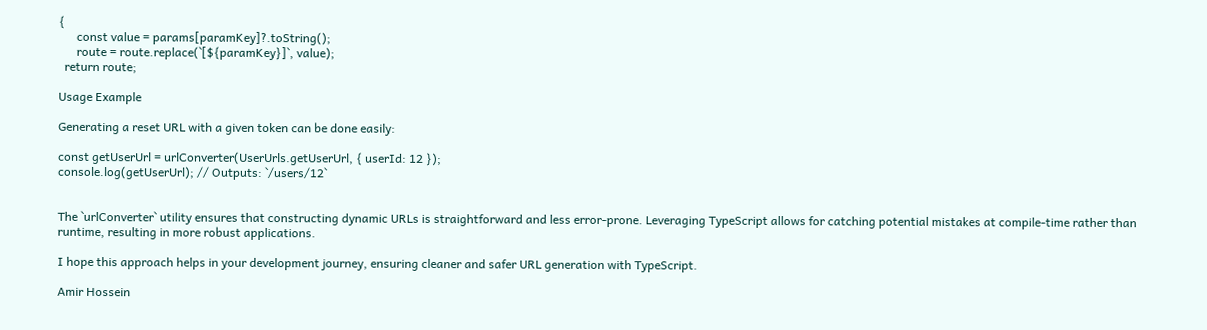{
      const value = params[paramKey]?.toString();
      route = route.replace(`[${paramKey}]`, value);
  return route;

Usage Example

Generating a reset URL with a given token can be done easily:

const getUserUrl = urlConverter(UserUrls.getUserUrl, { userId: 12 });
console.log(getUserUrl); // Outputs: `/users/12`


The `urlConverter` utility ensures that constructing dynamic URLs is straightforward and less error-prone. Leveraging TypeScript allows for catching potential mistakes at compile-time rather than runtime, resulting in more robust applications.

I hope this approach helps in your development journey, ensuring cleaner and safer URL generation with TypeScript.

Amir Hossein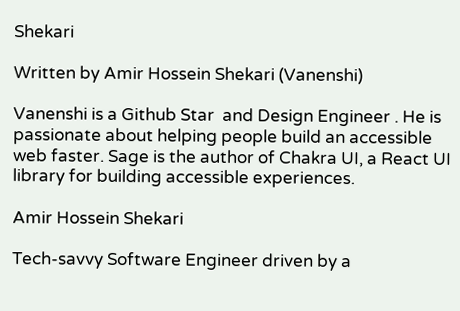Shekari

Written by Amir Hossein Shekari (Vanenshi)

Vanenshi is a Github Star  and Design Engineer . He is passionate about helping people build an accessible web faster. Sage is the author of Chakra UI, a React UI library for building accessible experiences.

Amir Hossein Shekari

Tech-savvy Software Engineer driven by a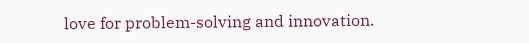love for problem-solving and innovation.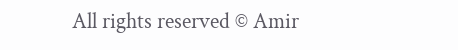All rights reserved © Amir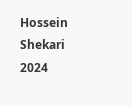Hossein Shekari 2024